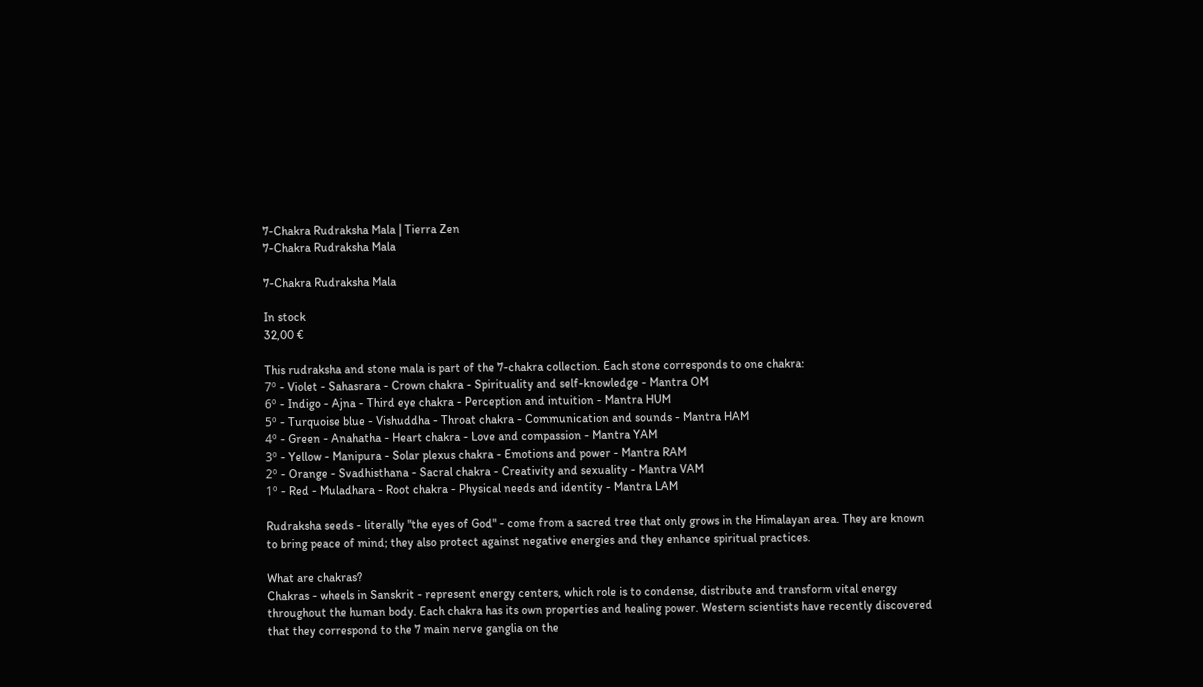7-Chakra Rudraksha Mala | Tierra Zen
7-Chakra Rudraksha Mala

7-Chakra Rudraksha Mala

In stock
32,00 €

This rudraksha and stone mala is part of the 7-chakra collection. Each stone corresponds to one chakra:
7º - Violet - Sahasrara - Crown chakra - Spirituality and self-knowledge - Mantra OM
6º - Indigo - Ajna - Third eye chakra - Perception and intuition - Mantra HUM
5º - Turquoise blue - Vishuddha - Throat chakra - Communication and sounds - Mantra HAM
4º - Green - Anahatha - Heart chakra - Love and compassion - Mantra YAM
3º - Yellow - Manipura - Solar plexus chakra - Emotions and power - Mantra RAM
2º - Orange - Svadhisthana - Sacral chakra - Creativity and sexuality - Mantra VAM
1º - Red - Muladhara - Root chakra - Physical needs and identity - Mantra LAM

Rudraksha seeds - literally "the eyes of God" - come from a sacred tree that only grows in the Himalayan area. They are known to bring peace of mind; they also protect against negative energies and they enhance spiritual practices.

What are chakras?
Chakras - wheels in Sanskrit - represent energy centers, which role is to condense, distribute and transform vital energy throughout the human body. Each chakra has its own properties and healing power. Western scientists have recently discovered that they correspond to the 7 main nerve ganglia on the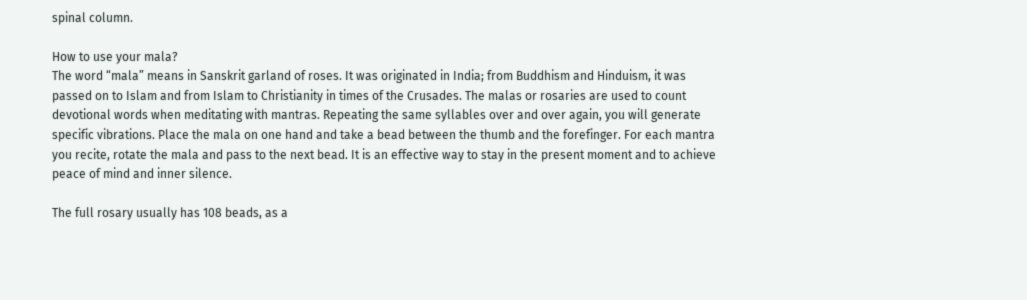spinal column.

How to use your mala?
The word “mala” means in Sanskrit garland of roses. It was originated in India; from Buddhism and Hinduism, it was passed on to Islam and from Islam to Christianity in times of the Crusades. The malas or rosaries are used to count devotional words when meditating with mantras. Repeating the same syllables over and over again, you will generate specific vibrations. Place the mala on one hand and take a bead between the thumb and the forefinger. For each mantra you recite, rotate the mala and pass to the next bead. It is an effective way to stay in the present moment and to achieve peace of mind and inner silence.

The full rosary usually has 108 beads, as a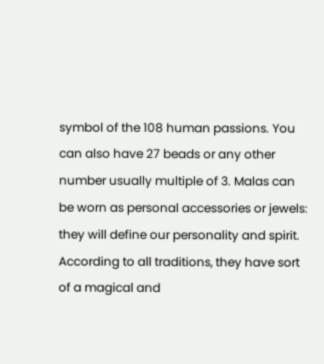symbol of the 108 human passions. You can also have 27 beads or any other number usually multiple of 3. Malas can be worn as personal accessories or jewels: they will define our personality and spirit. According to all traditions, they have sort of a magical and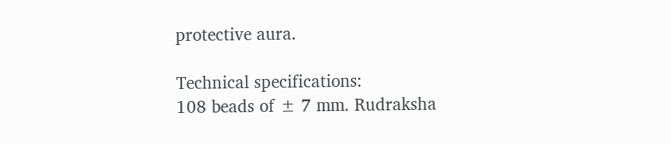protective aura.

Technical specifications:
108 beads of ± 7 mm. Rudraksha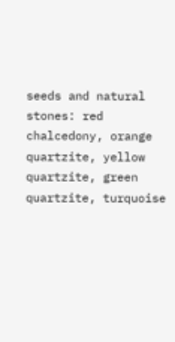seeds and natural stones: red chalcedony, orange quartzite, yellow quartzite, green quartzite, turquoise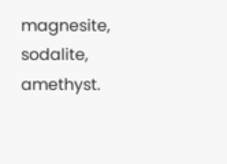magnesite, sodalite, amethyst.